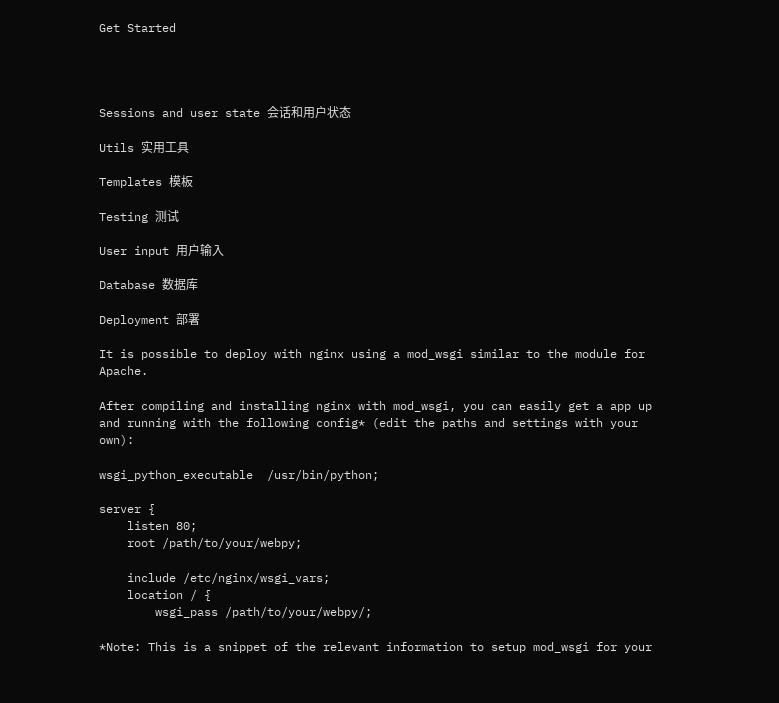Get Started




Sessions and user state 会话和用户状态

Utils 实用工具

Templates 模板

Testing 测试

User input 用户输入

Database 数据库

Deployment 部署

It is possible to deploy with nginx using a mod_wsgi similar to the module for Apache.

After compiling and installing nginx with mod_wsgi, you can easily get a app up and running with the following config* (edit the paths and settings with your own):

wsgi_python_executable  /usr/bin/python;

server {
    listen 80;
    root /path/to/your/webpy;

    include /etc/nginx/wsgi_vars;
    location / {
        wsgi_pass /path/to/your/webpy/;

*Note: This is a snippet of the relevant information to setup mod_wsgi for your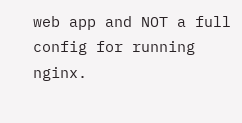web app and NOT a full config for running nginx.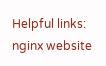Helpful links:
nginx website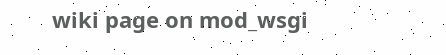wiki page on mod_wsgi